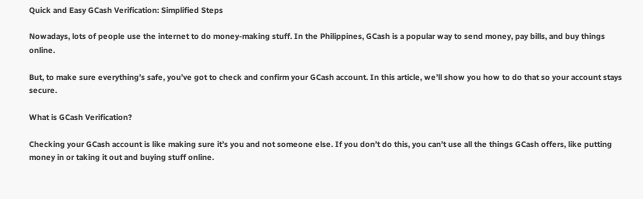Quick and Easy GCash Verification: Simplified Steps

Nowadays, lots of people use the internet to do money-making stuff. In the Philippines, GCash is a popular way to send money, pay bills, and buy things online.

But, to make sure everything’s safe, you’ve got to check and confirm your GCash account. In this article, we’ll show you how to do that so your account stays secure.

What is GCash Verification?

Checking your GCash account is like making sure it’s you and not someone else. If you don’t do this, you can’t use all the things GCash offers, like putting money in or taking it out and buying stuff online.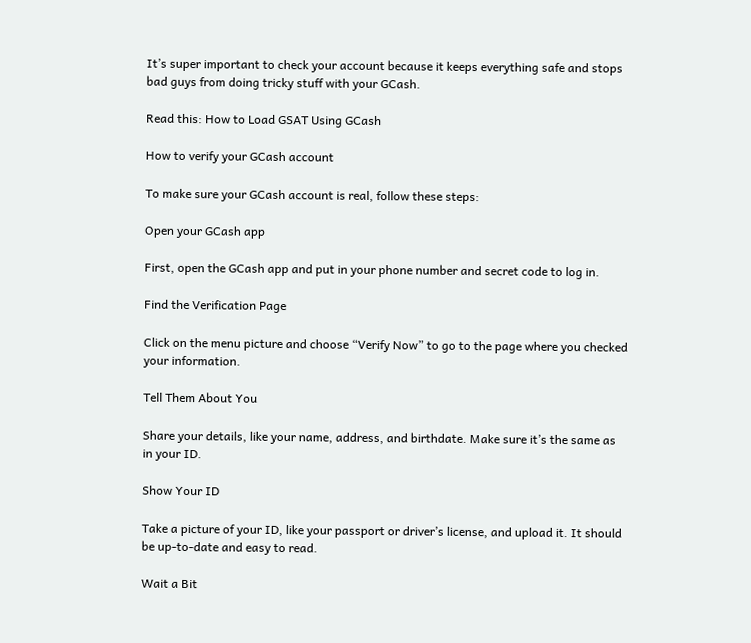It’s super important to check your account because it keeps everything safe and stops bad guys from doing tricky stuff with your GCash.

Read this: How to Load GSAT Using GCash

How to verify your GCash account

To make sure your GCash account is real, follow these steps:

Open your GCash app

First, open the GCash app and put in your phone number and secret code to log in.

Find the Verification Page

Click on the menu picture and choose “Verify Now” to go to the page where you checked your information.

Tell Them About You

Share your details, like your name, address, and birthdate. Make sure it’s the same as in your ID.

Show Your ID

Take a picture of your ID, like your passport or driver’s license, and upload it. It should be up-to-date and easy to read.

Wait a Bit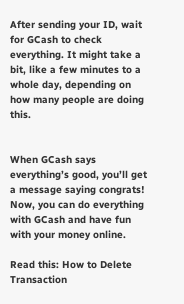After sending your ID, wait for GCash to check everything. It might take a bit, like a few minutes to a whole day, depending on how many people are doing this.


When GCash says everything’s good, you’ll get a message saying congrats! Now, you can do everything with GCash and have fun with your money online.

Read this: How to Delete Transaction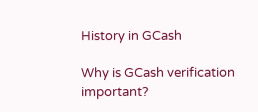History in GCash

Why is GCash verification important?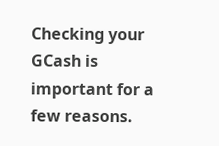Checking your GCash is important for a few reasons.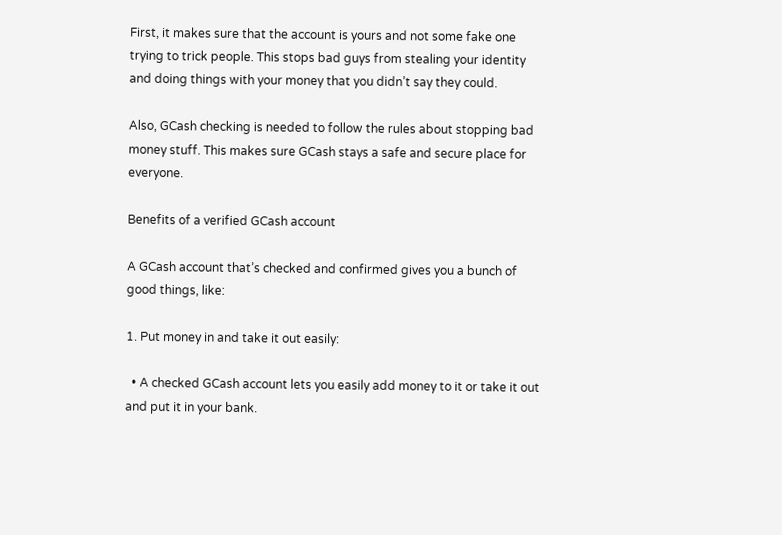First, it makes sure that the account is yours and not some fake one trying to trick people. This stops bad guys from stealing your identity and doing things with your money that you didn’t say they could.

Also, GCash checking is needed to follow the rules about stopping bad money stuff. This makes sure GCash stays a safe and secure place for everyone.

Benefits of a verified GCash account

A GCash account that’s checked and confirmed gives you a bunch of good things, like:

1. Put money in and take it out easily:

  • A checked GCash account lets you easily add money to it or take it out and put it in your bank.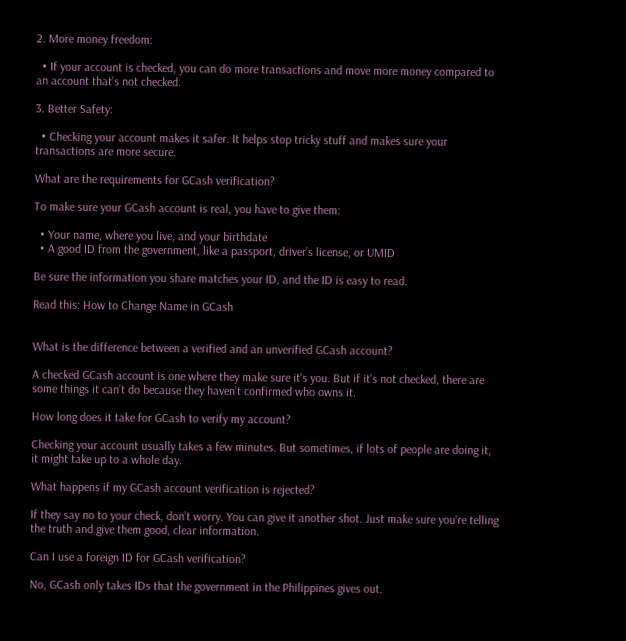2. More money freedom:

  • If your account is checked, you can do more transactions and move more money compared to an account that’s not checked.

3. Better Safety:

  • Checking your account makes it safer. It helps stop tricky stuff and makes sure your transactions are more secure.

What are the requirements for GCash verification?

To make sure your GCash account is real, you have to give them:

  • Your name, where you live, and your birthdate
  • A good ID from the government, like a passport, driver’s license, or UMID

Be sure the information you share matches your ID, and the ID is easy to read.

Read this: How to Change Name in GCash


What is the difference between a verified and an unverified GCash account?

A checked GCash account is one where they make sure it’s you. But if it’s not checked, there are some things it can’t do because they haven’t confirmed who owns it.

How long does it take for GCash to verify my account?

Checking your account usually takes a few minutes. But sometimes, if lots of people are doing it, it might take up to a whole day.

What happens if my GCash account verification is rejected?

If they say no to your check, don’t worry. You can give it another shot. Just make sure you’re telling the truth and give them good, clear information.

Can I use a foreign ID for GCash verification?

No, GCash only takes IDs that the government in the Philippines gives out.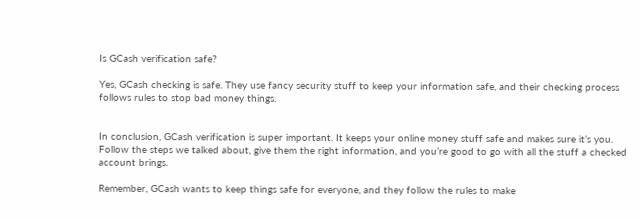Is GCash verification safe?

Yes, GCash checking is safe. They use fancy security stuff to keep your information safe, and their checking process follows rules to stop bad money things.


In conclusion, GCash verification is super important. It keeps your online money stuff safe and makes sure it’s you. Follow the steps we talked about, give them the right information, and you’re good to go with all the stuff a checked account brings.

Remember, GCash wants to keep things safe for everyone, and they follow the rules to make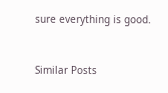sure everything is good.


Similar Posts